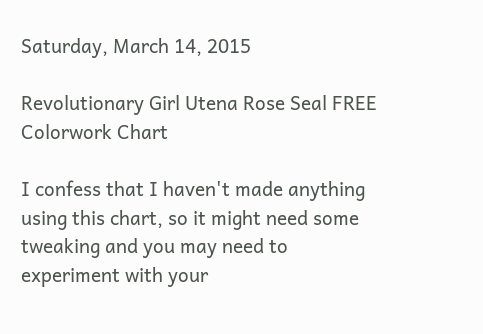Saturday, March 14, 2015

Revolutionary Girl Utena Rose Seal FREE Colorwork Chart

I confess that I haven't made anything using this chart, so it might need some tweaking and you may need to experiment with your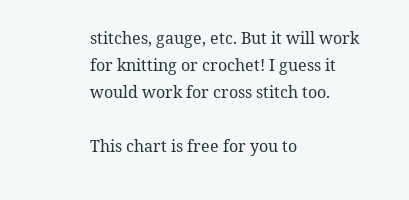stitches, gauge, etc. But it will work for knitting or crochet! I guess it would work for cross stitch too.

This chart is free for you to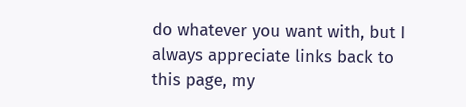do whatever you want with, but I always appreciate links back to this page, my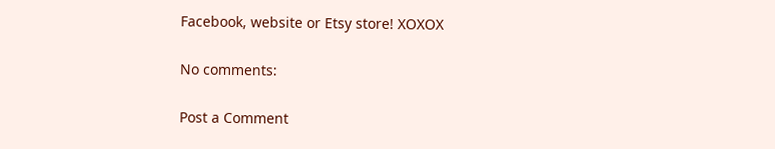Facebook, website or Etsy store! XOXOX

No comments:

Post a Comment